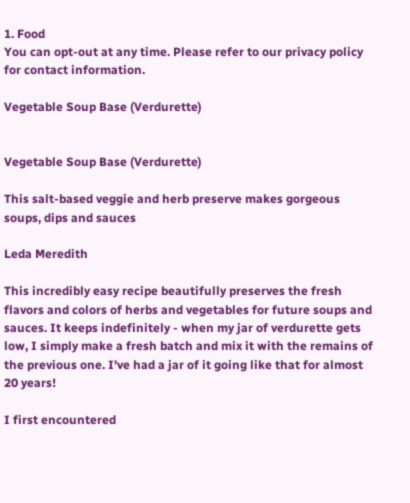1. Food
You can opt-out at any time. Please refer to our privacy policy for contact information.

Vegetable Soup Base (Verdurette)


Vegetable Soup Base (Verdurette)

This salt-based veggie and herb preserve makes gorgeous soups, dips and sauces

Leda Meredith

This incredibly easy recipe beautifully preserves the fresh flavors and colors of herbs and vegetables for future soups and sauces. It keeps indefinitely - when my jar of verdurette gets low, I simply make a fresh batch and mix it with the remains of the previous one. I've had a jar of it going like that for almost 20 years!

I first encountered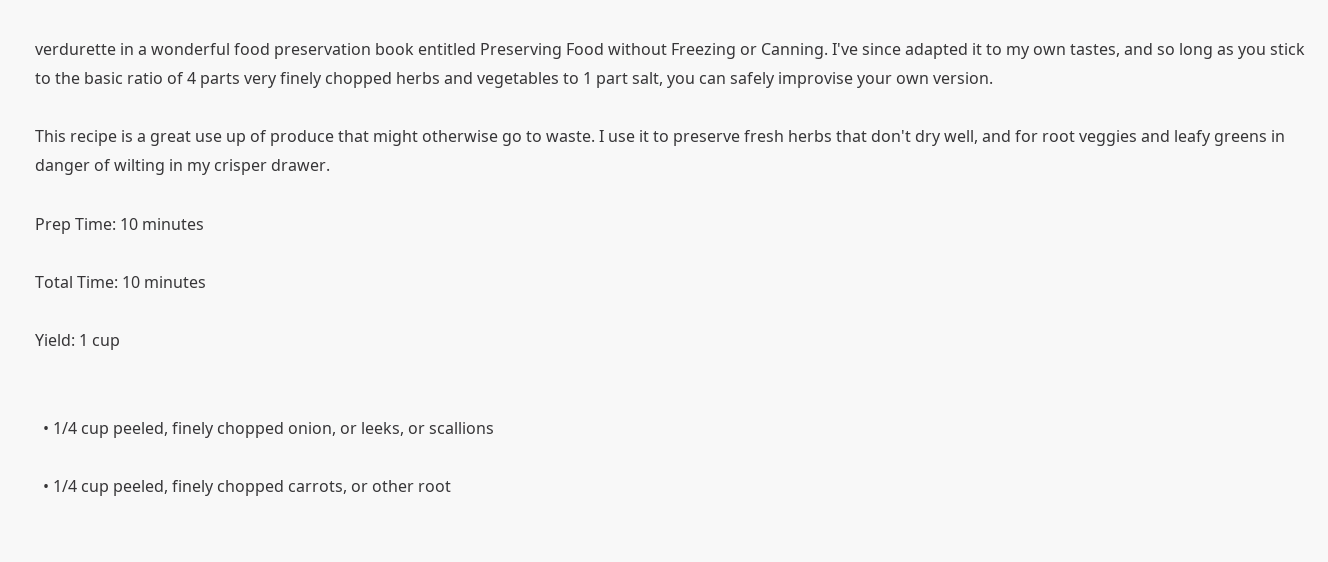verdurette in a wonderful food preservation book entitled Preserving Food without Freezing or Canning. I've since adapted it to my own tastes, and so long as you stick to the basic ratio of 4 parts very finely chopped herbs and vegetables to 1 part salt, you can safely improvise your own version.

This recipe is a great use up of produce that might otherwise go to waste. I use it to preserve fresh herbs that don't dry well, and for root veggies and leafy greens in danger of wilting in my crisper drawer.

Prep Time: 10 minutes

Total Time: 10 minutes

Yield: 1 cup


  • 1/4 cup peeled, finely chopped onion, or leeks, or scallions

  • 1/4 cup peeled, finely chopped carrots, or other root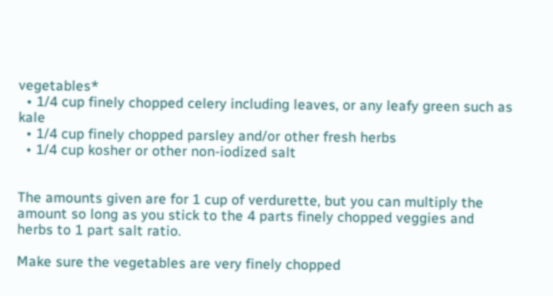vegetables*
  • 1/4 cup finely chopped celery including leaves, or any leafy green such as kale
  • 1/4 cup finely chopped parsley and/or other fresh herbs
  • 1/4 cup kosher or other non-iodized salt


The amounts given are for 1 cup of verdurette, but you can multiply the amount so long as you stick to the 4 parts finely chopped veggies and herbs to 1 part salt ratio.

Make sure the vegetables are very finely chopped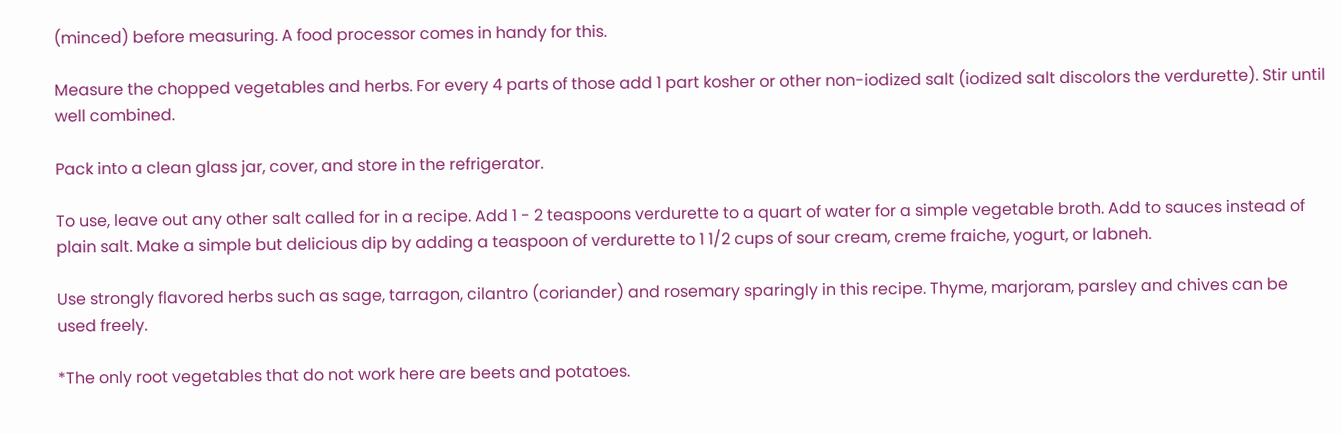(minced) before measuring. A food processor comes in handy for this.

Measure the chopped vegetables and herbs. For every 4 parts of those add 1 part kosher or other non-iodized salt (iodized salt discolors the verdurette). Stir until well combined.

Pack into a clean glass jar, cover, and store in the refrigerator.

To use, leave out any other salt called for in a recipe. Add 1 - 2 teaspoons verdurette to a quart of water for a simple vegetable broth. Add to sauces instead of plain salt. Make a simple but delicious dip by adding a teaspoon of verdurette to 1 1/2 cups of sour cream, creme fraiche, yogurt, or labneh.

Use strongly flavored herbs such as sage, tarragon, cilantro (coriander) and rosemary sparingly in this recipe. Thyme, marjoram, parsley and chives can be used freely.

*The only root vegetables that do not work here are beets and potatoes.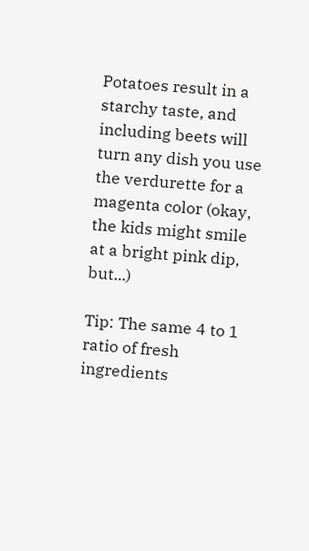Potatoes result in a starchy taste, and including beets will turn any dish you use the verdurette for a magenta color (okay, the kids might smile at a bright pink dip, but...)

Tip: The same 4 to 1 ratio of fresh ingredients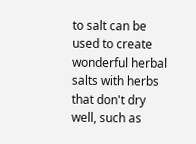to salt can be used to create wonderful herbal salts with herbs that don't dry well, such as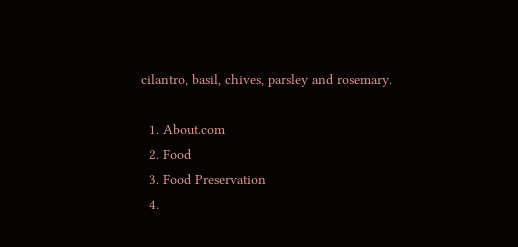cilantro, basil, chives, parsley and rosemary.

  1. About.com
  2. Food
  3. Food Preservation
  4.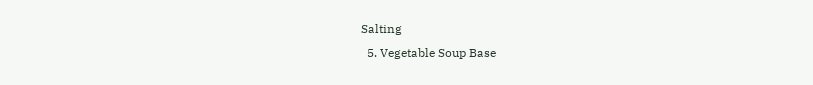Salting
  5. Vegetable Soup Base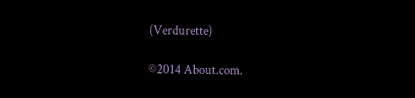(Verdurette)

©2014 About.com.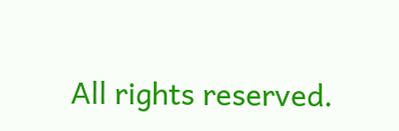All rights reserved.